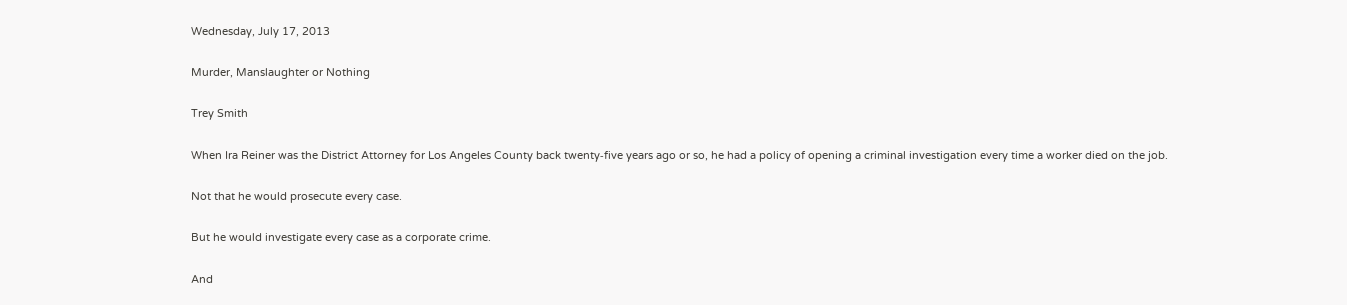Wednesday, July 17, 2013

Murder, Manslaughter or Nothing

Trey Smith

When Ira Reiner was the District Attorney for Los Angeles County back twenty‑five years ago or so, he had a policy of opening a criminal investigation every time a worker died on the job.

Not that he would prosecute every case.

But he would investigate every case as a corporate crime.

And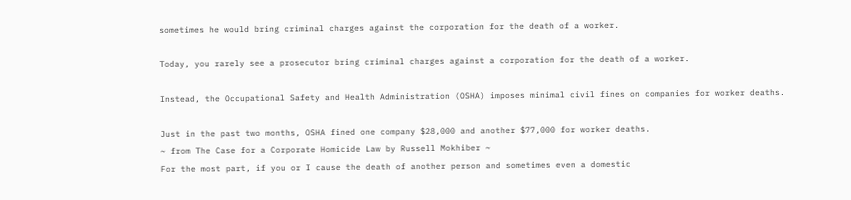sometimes he would bring criminal charges against the corporation for the death of a worker.

Today, you rarely see a prosecutor bring criminal charges against a corporation for the death of a worker.

Instead, the Occupational Safety and Health Administration (OSHA) imposes minimal civil fines on companies for worker deaths.

Just in the past two months, OSHA fined one company $28,000 and another $77,000 for worker deaths.
~ from The Case for a Corporate Homicide Law by Russell Mokhiber ~
For the most part, if you or I cause the death of another person and sometimes even a domestic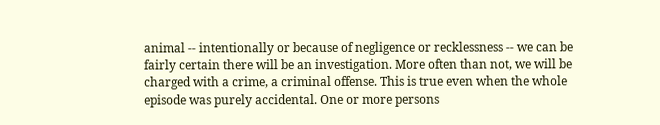animal -- intentionally or because of negligence or recklessness -- we can be fairly certain there will be an investigation. More often than not, we will be charged with a crime, a criminal offense. This is true even when the whole episode was purely accidental. One or more persons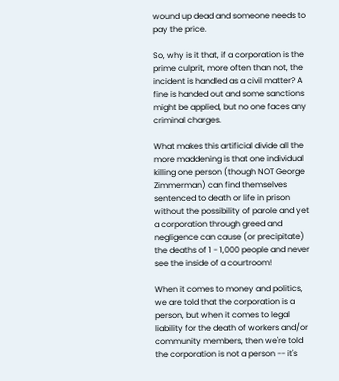wound up dead and someone needs to pay the price.

So, why is it that, if a corporation is the prime culprit, more often than not, the incident is handled as a civil matter? A fine is handed out and some sanctions might be applied, but no one faces any criminal charges.

What makes this artificial divide all the more maddening is that one individual killing one person (though NOT George Zimmerman) can find themselves sentenced to death or life in prison without the possibility of parole and yet a corporation through greed and negligence can cause (or precipitate) the deaths of 1 - 1,000 people and never see the inside of a courtroom!

When it comes to money and politics, we are told that the corporation is a person, but when it comes to legal liability for the death of workers and/or community members, then we're told the corporation is not a person -- it's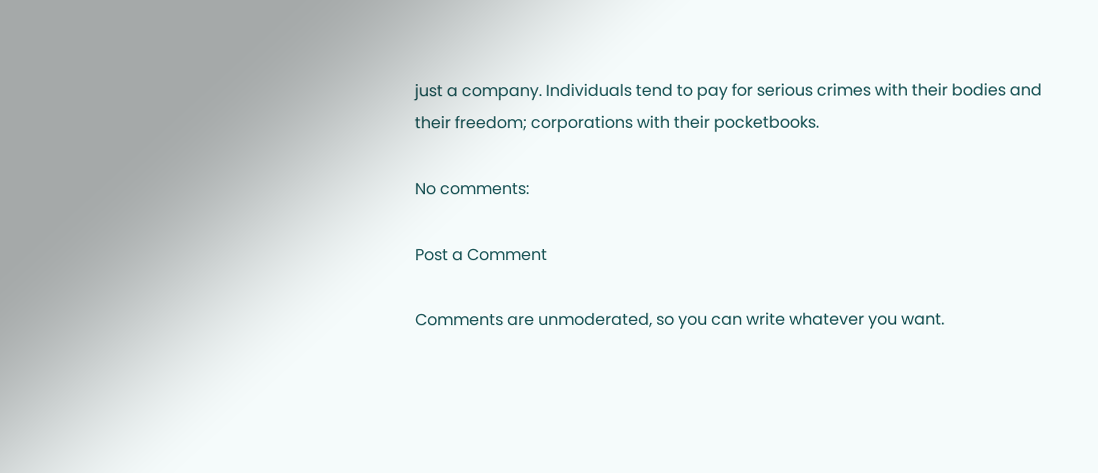just a company. Individuals tend to pay for serious crimes with their bodies and their freedom; corporations with their pocketbooks.

No comments:

Post a Comment

Comments are unmoderated, so you can write whatever you want.